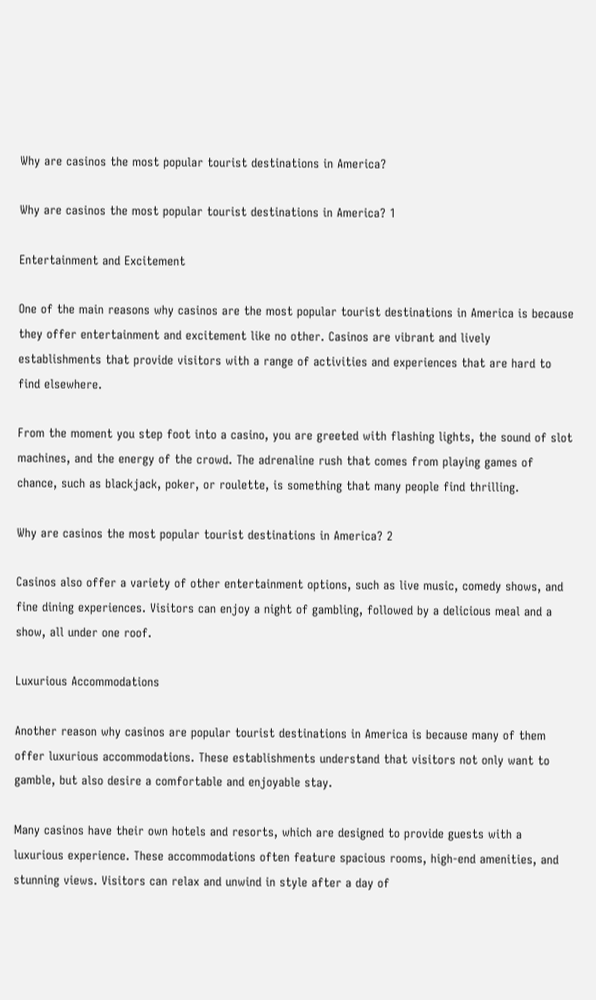Why are casinos the most popular tourist destinations in America?

Why are casinos the most popular tourist destinations in America? 1

Entertainment and Excitement

One of the main reasons why casinos are the most popular tourist destinations in America is because they offer entertainment and excitement like no other. Casinos are vibrant and lively establishments that provide visitors with a range of activities and experiences that are hard to find elsewhere.

From the moment you step foot into a casino, you are greeted with flashing lights, the sound of slot machines, and the energy of the crowd. The adrenaline rush that comes from playing games of chance, such as blackjack, poker, or roulette, is something that many people find thrilling.

Why are casinos the most popular tourist destinations in America? 2

Casinos also offer a variety of other entertainment options, such as live music, comedy shows, and fine dining experiences. Visitors can enjoy a night of gambling, followed by a delicious meal and a show, all under one roof.

Luxurious Accommodations

Another reason why casinos are popular tourist destinations in America is because many of them offer luxurious accommodations. These establishments understand that visitors not only want to gamble, but also desire a comfortable and enjoyable stay.

Many casinos have their own hotels and resorts, which are designed to provide guests with a luxurious experience. These accommodations often feature spacious rooms, high-end amenities, and stunning views. Visitors can relax and unwind in style after a day of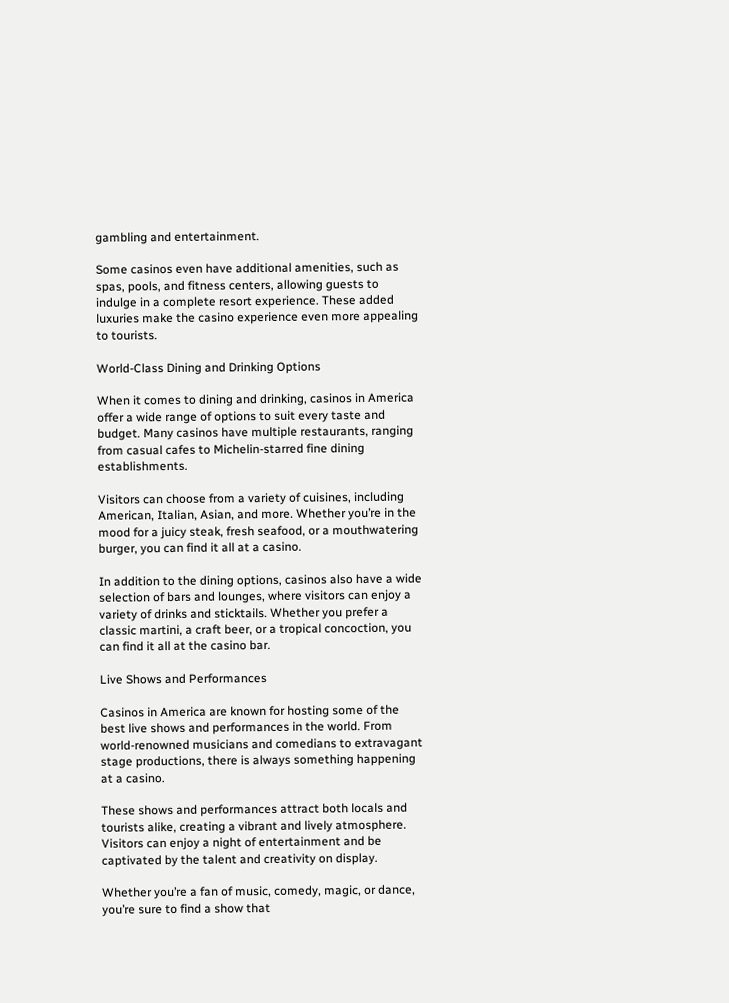gambling and entertainment.

Some casinos even have additional amenities, such as spas, pools, and fitness centers, allowing guests to indulge in a complete resort experience. These added luxuries make the casino experience even more appealing to tourists.

World-Class Dining and Drinking Options

When it comes to dining and drinking, casinos in America offer a wide range of options to suit every taste and budget. Many casinos have multiple restaurants, ranging from casual cafes to Michelin-starred fine dining establishments.

Visitors can choose from a variety of cuisines, including American, Italian, Asian, and more. Whether you’re in the mood for a juicy steak, fresh seafood, or a mouthwatering burger, you can find it all at a casino.

In addition to the dining options, casinos also have a wide selection of bars and lounges, where visitors can enjoy a variety of drinks and sticktails. Whether you prefer a classic martini, a craft beer, or a tropical concoction, you can find it all at the casino bar.

Live Shows and Performances

Casinos in America are known for hosting some of the best live shows and performances in the world. From world-renowned musicians and comedians to extravagant stage productions, there is always something happening at a casino.

These shows and performances attract both locals and tourists alike, creating a vibrant and lively atmosphere. Visitors can enjoy a night of entertainment and be captivated by the talent and creativity on display.

Whether you’re a fan of music, comedy, magic, or dance, you’re sure to find a show that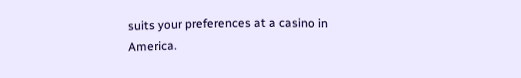suits your preferences at a casino in America.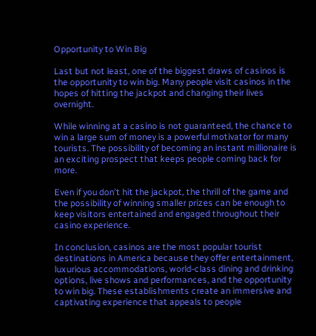Opportunity to Win Big

Last but not least, one of the biggest draws of casinos is the opportunity to win big. Many people visit casinos in the hopes of hitting the jackpot and changing their lives overnight.

While winning at a casino is not guaranteed, the chance to win a large sum of money is a powerful motivator for many tourists. The possibility of becoming an instant millionaire is an exciting prospect that keeps people coming back for more.

Even if you don’t hit the jackpot, the thrill of the game and the possibility of winning smaller prizes can be enough to keep visitors entertained and engaged throughout their casino experience.

In conclusion, casinos are the most popular tourist destinations in America because they offer entertainment, luxurious accommodations, world-class dining and drinking options, live shows and performances, and the opportunity to win big. These establishments create an immersive and captivating experience that appeals to people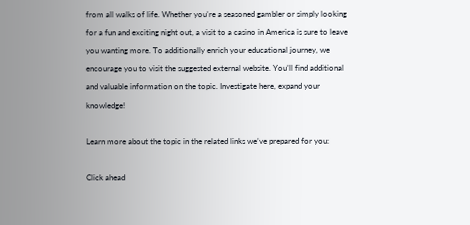from all walks of life. Whether you’re a seasoned gambler or simply looking for a fun and exciting night out, a visit to a casino in America is sure to leave you wanting more. To additionally enrich your educational journey, we encourage you to visit the suggested external website. You’ll find additional and valuable information on the topic. Investigate here, expand your knowledge!

Learn more about the topic in the related links we’ve prepared for you:

Click ahead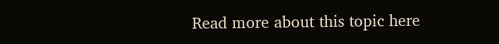Read more about this topic here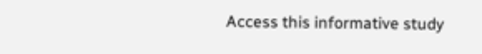Access this informative study